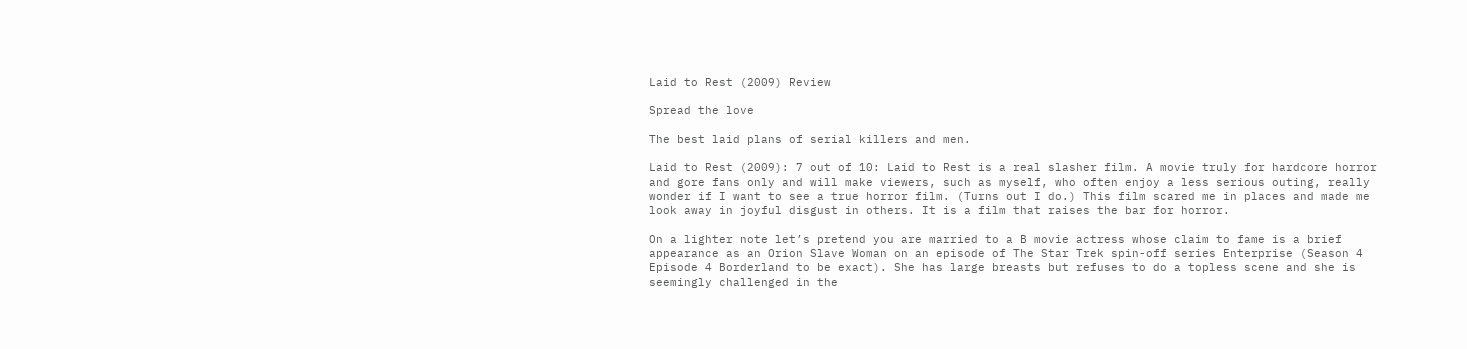Laid to Rest (2009) Review

Spread the love

The best laid plans of serial killers and men.

Laid to Rest (2009): 7 out of 10: Laid to Rest is a real slasher film. A movie truly for hardcore horror and gore fans only and will make viewers, such as myself, who often enjoy a less serious outing, really wonder if I want to see a true horror film. (Turns out I do.) This film scared me in places and made me look away in joyful disgust in others. It is a film that raises the bar for horror.

On a lighter note let’s pretend you are married to a B movie actress whose claim to fame is a brief appearance as an Orion Slave Woman on an episode of The Star Trek spin-off series Enterprise (Season 4 Episode 4 Borderland to be exact). She has large breasts but refuses to do a topless scene and she is seemingly challenged in the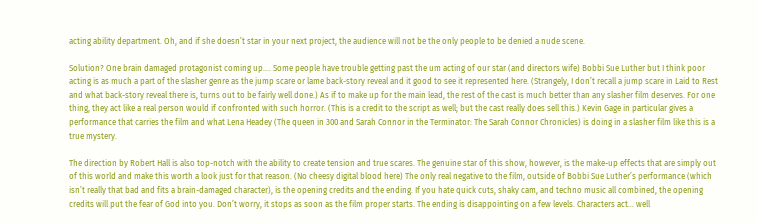acting ability department. Oh, and if she doesn’t star in your next project, the audience will not be the only people to be denied a nude scene.

Solution? One brain damaged protagonist coming up…. Some people have trouble getting past the um acting of our star (and directors wife) Bobbi Sue Luther but I think poor acting is as much a part of the slasher genre as the jump scare or lame back-story reveal and it good to see it represented here. (Strangely, I don’t recall a jump scare in Laid to Rest and what back-story reveal there is, turns out to be fairly well done.) As if to make up for the main lead, the rest of the cast is much better than any slasher film deserves. For one thing, they act like a real person would if confronted with such horror. (This is a credit to the script as well; but the cast really does sell this.) Kevin Gage in particular gives a performance that carries the film and what Lena Headey (The queen in 300 and Sarah Connor in the Terminator: The Sarah Connor Chronicles) is doing in a slasher film like this is a true mystery.

The direction by Robert Hall is also top-notch with the ability to create tension and true scares. The genuine star of this show, however, is the make-up effects that are simply out of this world and make this worth a look just for that reason. (No cheesy digital blood here) The only real negative to the film, outside of Bobbi Sue Luther’s performance (which isn’t really that bad and fits a brain-damaged character), is the opening credits and the ending. If you hate quick cuts, shaky cam, and techno music all combined, the opening credits will put the fear of God into you. Don’t worry, it stops as soon as the film proper starts. The ending is disappointing on a few levels. Characters act… well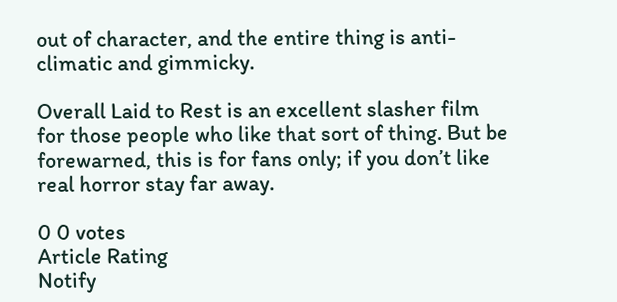out of character, and the entire thing is anti-climatic and gimmicky.

Overall Laid to Rest is an excellent slasher film for those people who like that sort of thing. But be forewarned, this is for fans only; if you don’t like real horror stay far away.

0 0 votes
Article Rating
Notify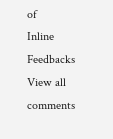of
Inline Feedbacks
View all comments